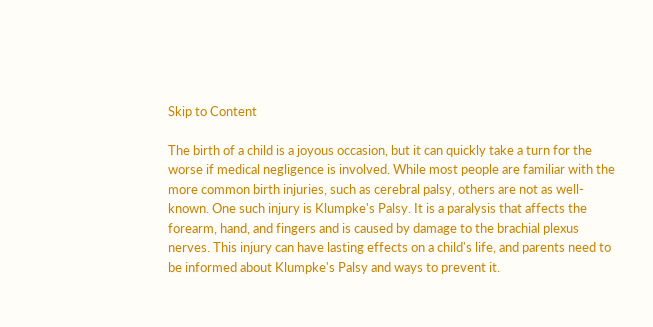Skip to Content

The birth of a child is a joyous occasion, but it can quickly take a turn for the worse if medical negligence is involved. While most people are familiar with the more common birth injuries, such as cerebral palsy, others are not as well-known. One such injury is Klumpke's Palsy. It is a paralysis that affects the forearm, hand, and fingers and is caused by damage to the brachial plexus nerves. This injury can have lasting effects on a child's life, and parents need to be informed about Klumpke's Palsy and ways to prevent it.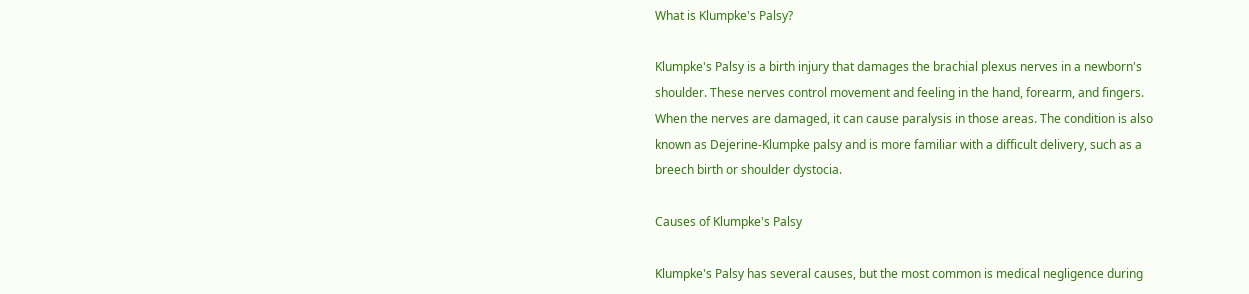What is Klumpke's Palsy?

Klumpke's Palsy is a birth injury that damages the brachial plexus nerves in a newborn's shoulder. These nerves control movement and feeling in the hand, forearm, and fingers. When the nerves are damaged, it can cause paralysis in those areas. The condition is also known as Dejerine-Klumpke palsy and is more familiar with a difficult delivery, such as a breech birth or shoulder dystocia.

Causes of Klumpke's Palsy

Klumpke's Palsy has several causes, but the most common is medical negligence during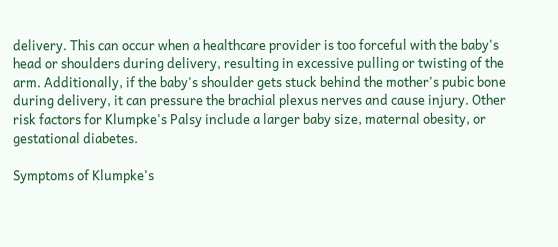delivery. This can occur when a healthcare provider is too forceful with the baby's head or shoulders during delivery, resulting in excessive pulling or twisting of the arm. Additionally, if the baby's shoulder gets stuck behind the mother's pubic bone during delivery, it can pressure the brachial plexus nerves and cause injury. Other risk factors for Klumpke's Palsy include a larger baby size, maternal obesity, or gestational diabetes.

Symptoms of Klumpke's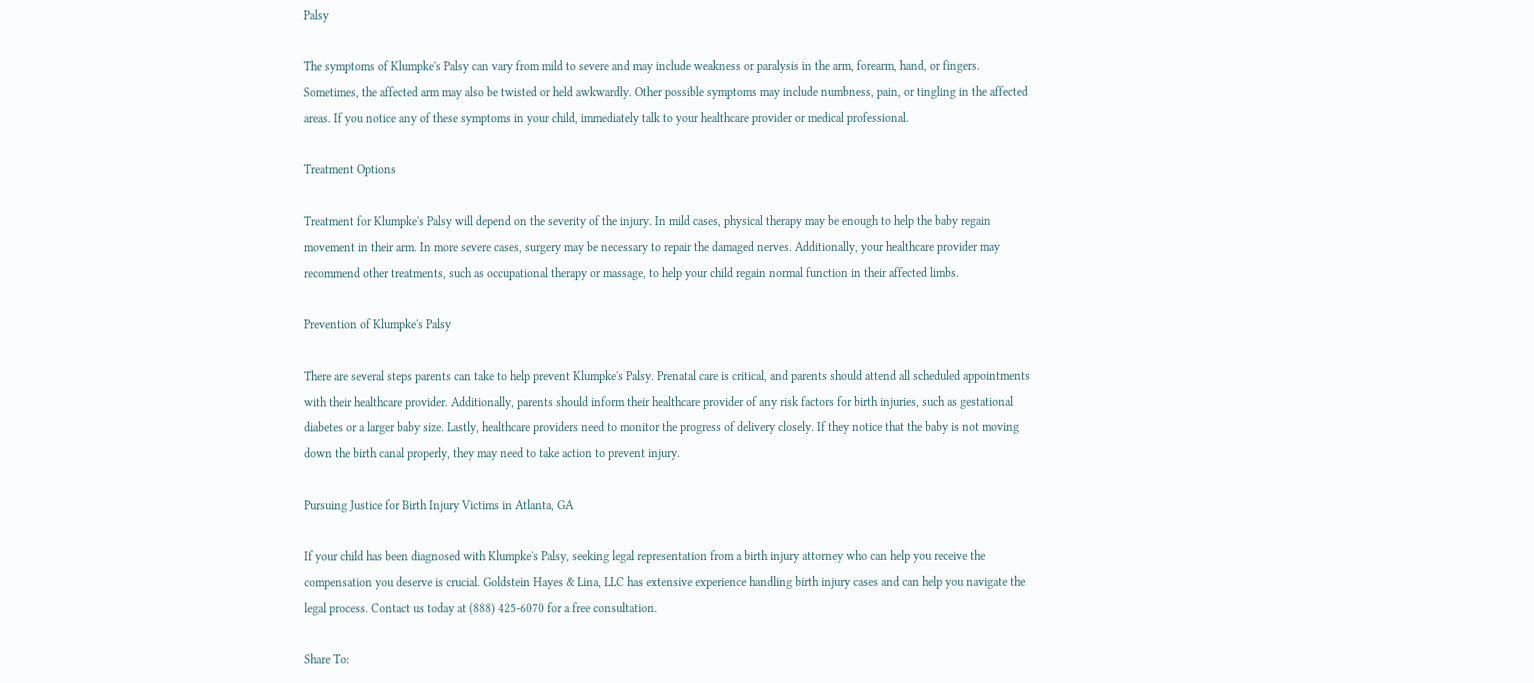Palsy

The symptoms of Klumpke's Palsy can vary from mild to severe and may include weakness or paralysis in the arm, forearm, hand, or fingers. Sometimes, the affected arm may also be twisted or held awkwardly. Other possible symptoms may include numbness, pain, or tingling in the affected areas. If you notice any of these symptoms in your child, immediately talk to your healthcare provider or medical professional.

Treatment Options

Treatment for Klumpke's Palsy will depend on the severity of the injury. In mild cases, physical therapy may be enough to help the baby regain movement in their arm. In more severe cases, surgery may be necessary to repair the damaged nerves. Additionally, your healthcare provider may recommend other treatments, such as occupational therapy or massage, to help your child regain normal function in their affected limbs.

Prevention of Klumpke's Palsy

There are several steps parents can take to help prevent Klumpke's Palsy. Prenatal care is critical, and parents should attend all scheduled appointments with their healthcare provider. Additionally, parents should inform their healthcare provider of any risk factors for birth injuries, such as gestational diabetes or a larger baby size. Lastly, healthcare providers need to monitor the progress of delivery closely. If they notice that the baby is not moving down the birth canal properly, they may need to take action to prevent injury.

Pursuing Justice for Birth Injury Victims in Atlanta, GA

If your child has been diagnosed with Klumpke's Palsy, seeking legal representation from a birth injury attorney who can help you receive the compensation you deserve is crucial. Goldstein Hayes & Lina, LLC has extensive experience handling birth injury cases and can help you navigate the legal process. Contact us today at (888) 425-6070 for a free consultation.

Share To: